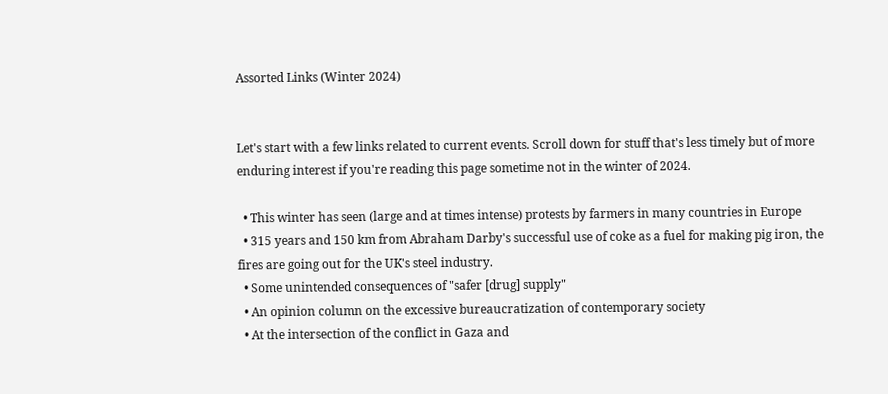Assorted Links (Winter 2024)


Let's start with a few links related to current events. Scroll down for stuff that's less timely but of more enduring interest if you're reading this page sometime not in the winter of 2024.

  • This winter has seen (large and at times intense) protests by farmers in many countries in Europe
  • 315 years and 150 km from Abraham Darby's successful use of coke as a fuel for making pig iron, the fires are going out for the UK's steel industry.
  • Some unintended consequences of "safer [drug] supply"
  • An opinion column on the excessive bureaucratization of contemporary society
  • At the intersection of the conflict in Gaza and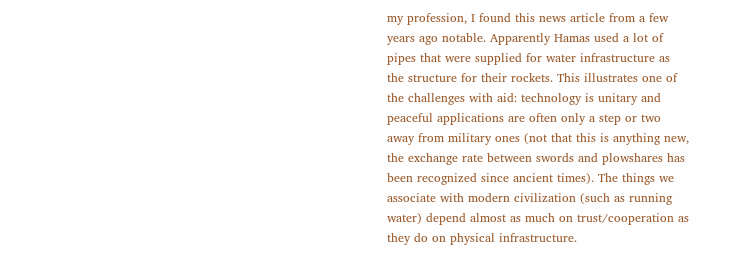my profession, I found this news article from a few years ago notable. Apparently Hamas used a lot of pipes that were supplied for water infrastructure as the structure for their rockets. This illustrates one of the challenges with aid: technology is unitary and peaceful applications are often only a step or two away from military ones (not that this is anything new, the exchange rate between swords and plowshares has been recognized since ancient times). The things we associate with modern civilization (such as running water) depend almost as much on trust/cooperation as they do on physical infrastructure.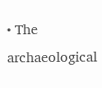• The archaeological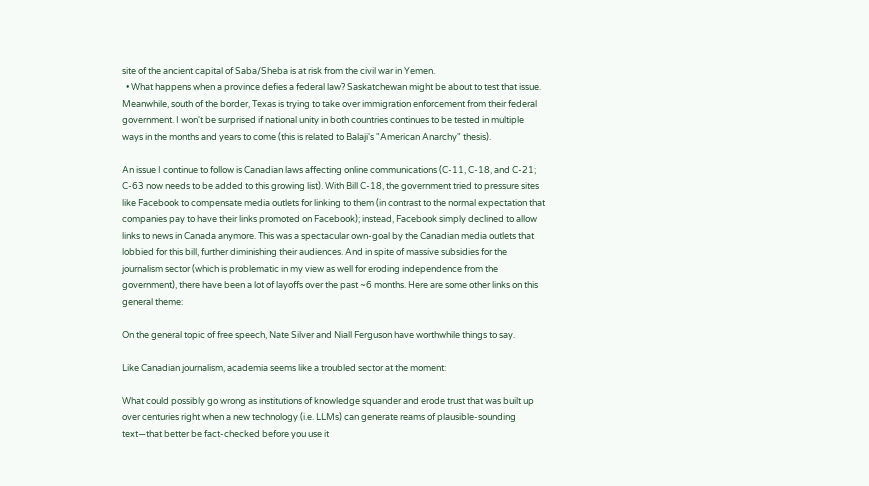site of the ancient capital of Saba/Sheba is at risk from the civil war in Yemen.
  • What happens when a province defies a federal law? Saskatchewan might be about to test that issue. Meanwhile, south of the border, Texas is trying to take over immigration enforcement from their federal government. I won't be surprised if national unity in both countries continues to be tested in multiple ways in the months and years to come (this is related to Balaji's "American Anarchy" thesis).

An issue I continue to follow is Canadian laws affecting online communications (C-11, C-18, and C-21; C-63 now needs to be added to this growing list). With Bill C-18, the government tried to pressure sites like Facebook to compensate media outlets for linking to them (in contrast to the normal expectation that companies pay to have their links promoted on Facebook); instead, Facebook simply declined to allow links to news in Canada anymore. This was a spectacular own-goal by the Canadian media outlets that lobbied for this bill, further diminishing their audiences. And in spite of massive subsidies for the journalism sector (which is problematic in my view as well for eroding independence from the government), there have been a lot of layoffs over the past ~6 months. Here are some other links on this general theme:

On the general topic of free speech, Nate Silver and Niall Ferguson have worthwhile things to say.

Like Canadian journalism, academia seems like a troubled sector at the moment:

What could possibly go wrong as institutions of knowledge squander and erode trust that was built up over centuries right when a new technology (i.e. LLMs) can generate reams of plausible-sounding text—that better be fact-checked before you use it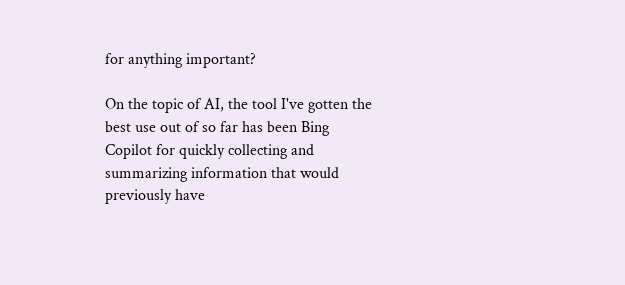for anything important?

On the topic of AI, the tool I've gotten the best use out of so far has been Bing Copilot for quickly collecting and summarizing information that would previously have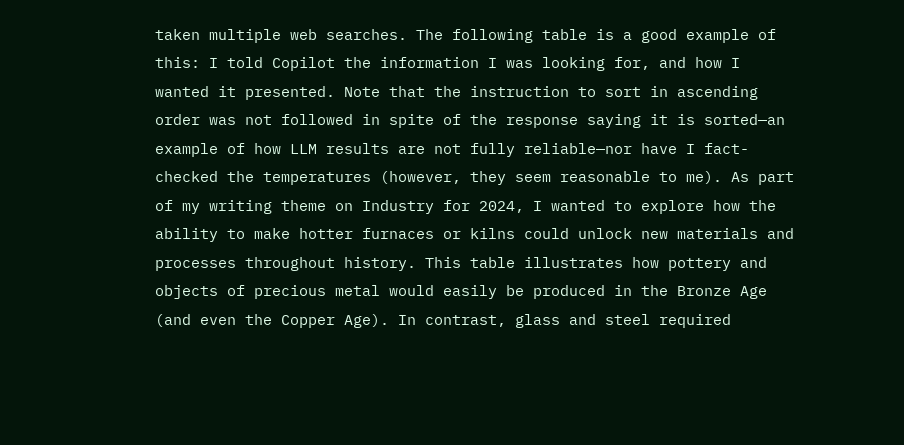taken multiple web searches. The following table is a good example of this: I told Copilot the information I was looking for, and how I wanted it presented. Note that the instruction to sort in ascending order was not followed in spite of the response saying it is sorted—an example of how LLM results are not fully reliable—nor have I fact-checked the temperatures (however, they seem reasonable to me). As part of my writing theme on Industry for 2024, I wanted to explore how the ability to make hotter furnaces or kilns could unlock new materials and processes throughout history. This table illustrates how pottery and objects of precious metal would easily be produced in the Bronze Age (and even the Copper Age). In contrast, glass and steel required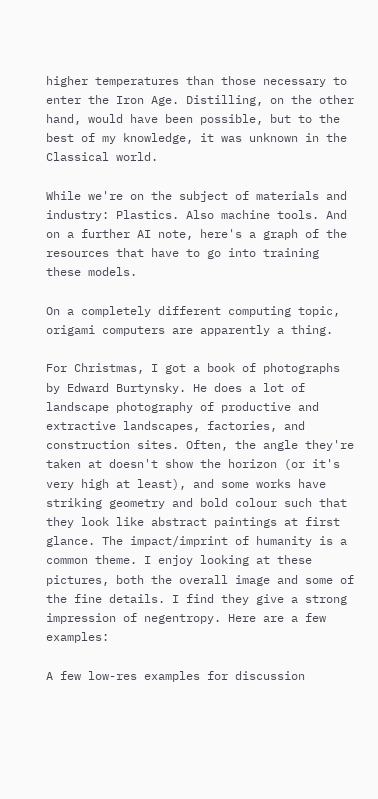higher temperatures than those necessary to enter the Iron Age. Distilling, on the other hand, would have been possible, but to the best of my knowledge, it was unknown in the Classical world.

While we're on the subject of materials and industry: Plastics. Also machine tools. And on a further AI note, here's a graph of the resources that have to go into training these models.

On a completely different computing topic, origami computers are apparently a thing.

For Christmas, I got a book of photographs by Edward Burtynsky. He does a lot of landscape photography of productive and extractive landscapes, factories, and construction sites. Often, the angle they're taken at doesn't show the horizon (or it's very high at least), and some works have striking geometry and bold colour such that they look like abstract paintings at first glance. The impact/imprint of humanity is a common theme. I enjoy looking at these pictures, both the overall image and some of the fine details. I find they give a strong impression of negentropy. Here are a few examples:

A few low-res examples for discussion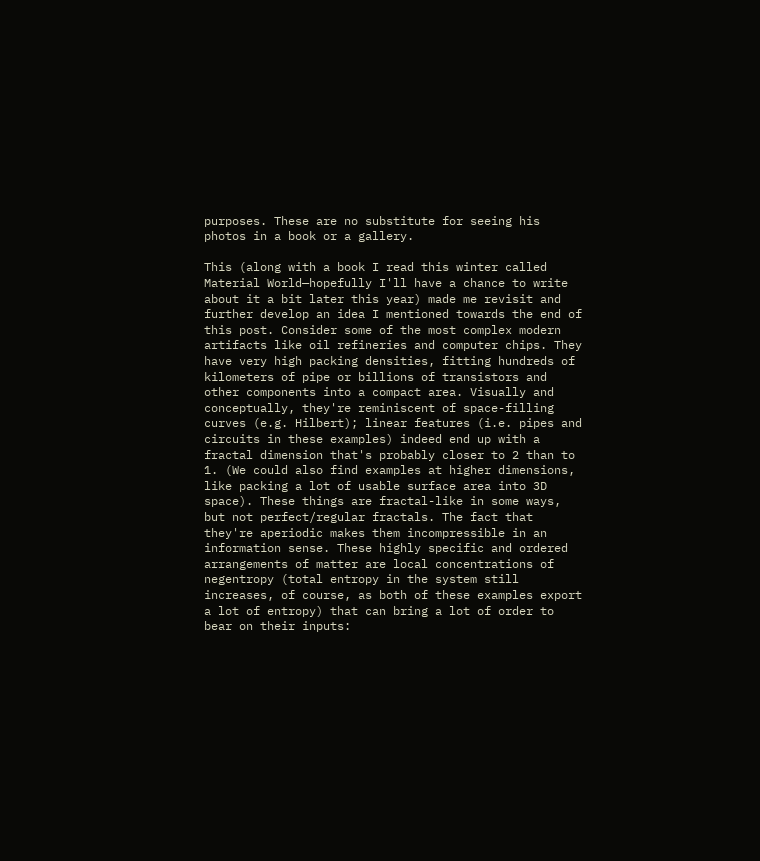purposes. These are no substitute for seeing his photos in a book or a gallery.

This (along with a book I read this winter called Material World—hopefully I'll have a chance to write about it a bit later this year) made me revisit and further develop an idea I mentioned towards the end of this post. Consider some of the most complex modern artifacts like oil refineries and computer chips. They have very high packing densities, fitting hundreds of kilometers of pipe or billions of transistors and other components into a compact area. Visually and conceptually, they're reminiscent of space-filling curves (e.g. Hilbert); linear features (i.e. pipes and circuits in these examples) indeed end up with a fractal dimension that's probably closer to 2 than to 1. (We could also find examples at higher dimensions, like packing a lot of usable surface area into 3D space). These things are fractal-like in some ways, but not perfect/regular fractals. The fact that they're aperiodic makes them incompressible in an information sense. These highly specific and ordered arrangements of matter are local concentrations of negentropy (total entropy in the system still increases, of course, as both of these examples export a lot of entropy) that can bring a lot of order to bear on their inputs: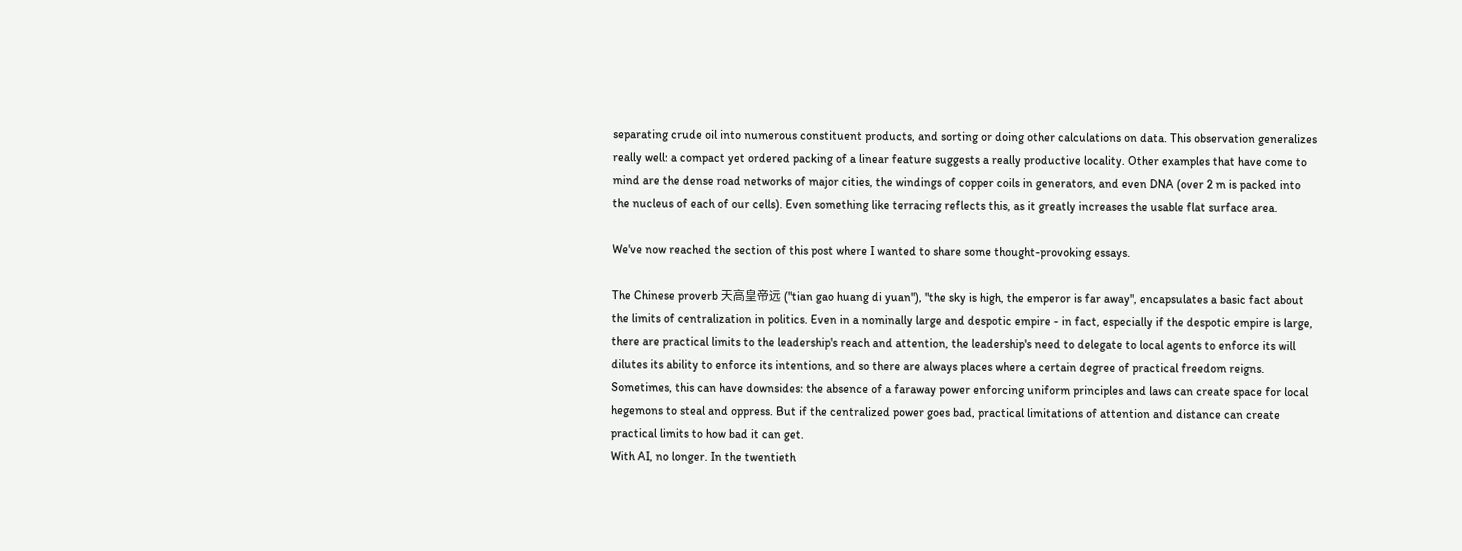separating crude oil into numerous constituent products, and sorting or doing other calculations on data. This observation generalizes really well: a compact yet ordered packing of a linear feature suggests a really productive locality. Other examples that have come to mind are the dense road networks of major cities, the windings of copper coils in generators, and even DNA (over 2 m is packed into the nucleus of each of our cells). Even something like terracing reflects this, as it greatly increases the usable flat surface area.

We've now reached the section of this post where I wanted to share some thought-provoking essays.

The Chinese proverb 天高皇帝远 ("tian gao huang di yuan"), "the sky is high, the emperor is far away", encapsulates a basic fact about the limits of centralization in politics. Even in a nominally large and despotic empire - in fact, especially if the despotic empire is large, there are practical limits to the leadership's reach and attention, the leadership's need to delegate to local agents to enforce its will dilutes its ability to enforce its intentions, and so there are always places where a certain degree of practical freedom reigns. Sometimes, this can have downsides: the absence of a faraway power enforcing uniform principles and laws can create space for local hegemons to steal and oppress. But if the centralized power goes bad, practical limitations of attention and distance can create practical limits to how bad it can get.
With AI, no longer. In the twentieth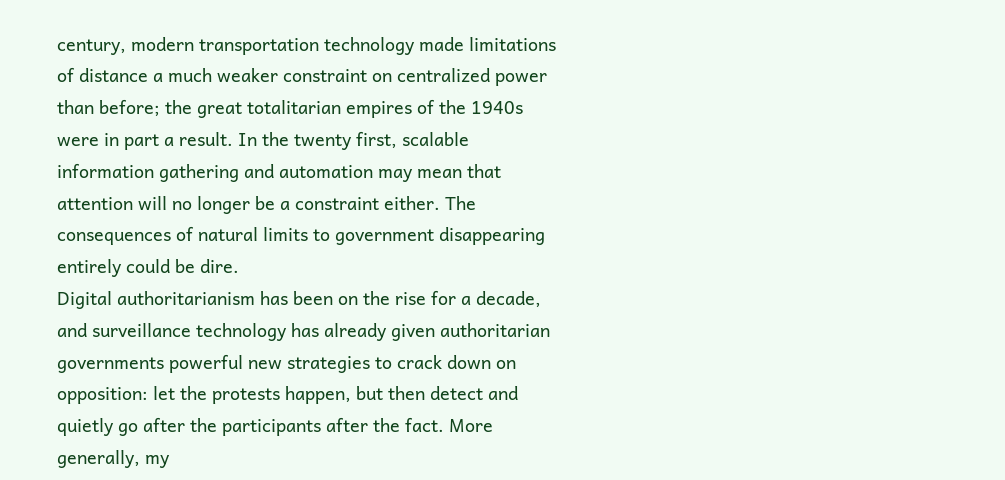century, modern transportation technology made limitations of distance a much weaker constraint on centralized power than before; the great totalitarian empires of the 1940s were in part a result. In the twenty first, scalable information gathering and automation may mean that attention will no longer be a constraint either. The consequences of natural limits to government disappearing entirely could be dire.
Digital authoritarianism has been on the rise for a decade, and surveillance technology has already given authoritarian governments powerful new strategies to crack down on opposition: let the protests happen, but then detect and quietly go after the participants after the fact. More generally, my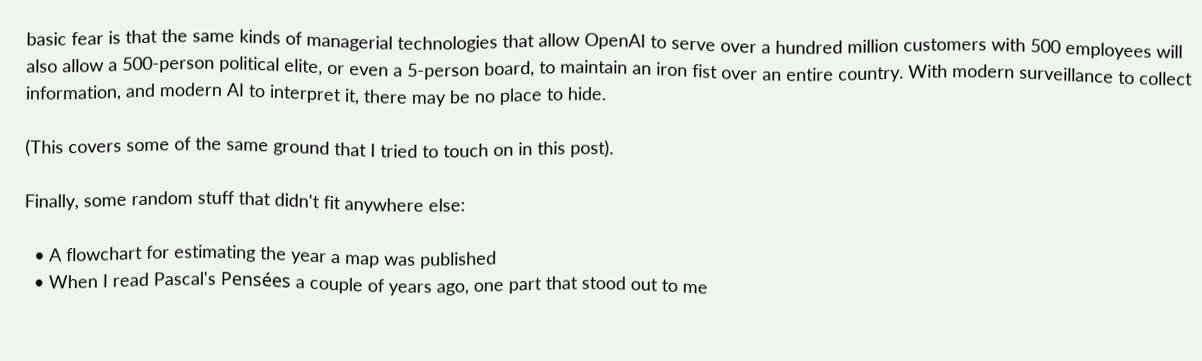basic fear is that the same kinds of managerial technologies that allow OpenAI to serve over a hundred million customers with 500 employees will also allow a 500-person political elite, or even a 5-person board, to maintain an iron fist over an entire country. With modern surveillance to collect information, and modern AI to interpret it, there may be no place to hide.

(This covers some of the same ground that I tried to touch on in this post).

Finally, some random stuff that didn't fit anywhere else:

  • A flowchart for estimating the year a map was published
  • When I read Pascal's Pensées a couple of years ago, one part that stood out to me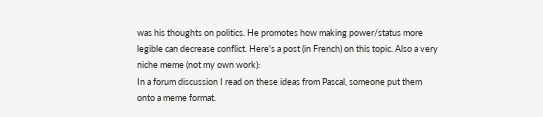was his thoughts on politics. He promotes how making power/status more legible can decrease conflict. Here's a post (in French) on this topic. Also a very niche meme (not my own work):
In a forum discussion I read on these ideas from Pascal, someone put them onto a meme format.